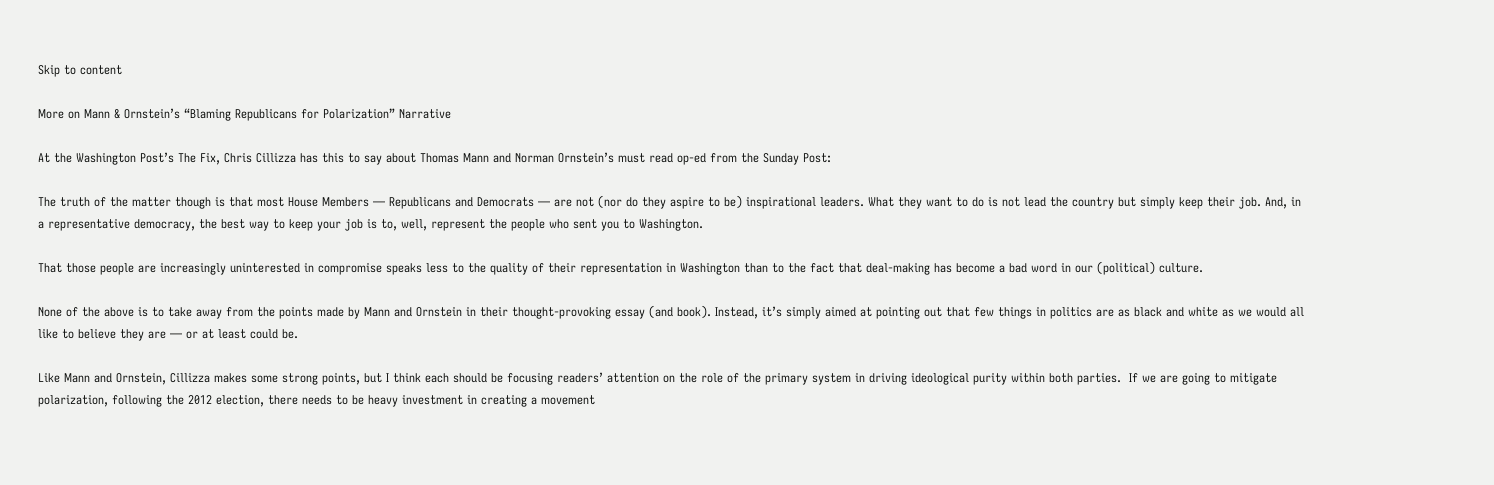Skip to content

More on Mann & Ornstein’s “Blaming Republicans for Polarization” Narrative

At the Washington Post’s The Fix, Chris Cillizza has this to say about Thomas Mann and Norman Ornstein’s must read op-ed from the Sunday Post:

The truth of the matter though is that most House Members — Republicans and Democrats — are not (nor do they aspire to be) inspirational leaders. What they want to do is not lead the country but simply keep their job. And, in a representative democracy, the best way to keep your job is to, well, represent the people who sent you to Washington.

That those people are increasingly uninterested in compromise speaks less to the quality of their representation in Washington than to the fact that deal-making has become a bad word in our (political) culture.

None of the above is to take away from the points made by Mann and Ornstein in their thought-provoking essay (and book). Instead, it’s simply aimed at pointing out that few things in politics are as black and white as we would all like to believe they are — or at least could be.

Like Mann and Ornstein, Cillizza makes some strong points, but I think each should be focusing readers’ attention on the role of the primary system in driving ideological purity within both parties.  If we are going to mitigate polarization, following the 2012 election, there needs to be heavy investment in creating a movement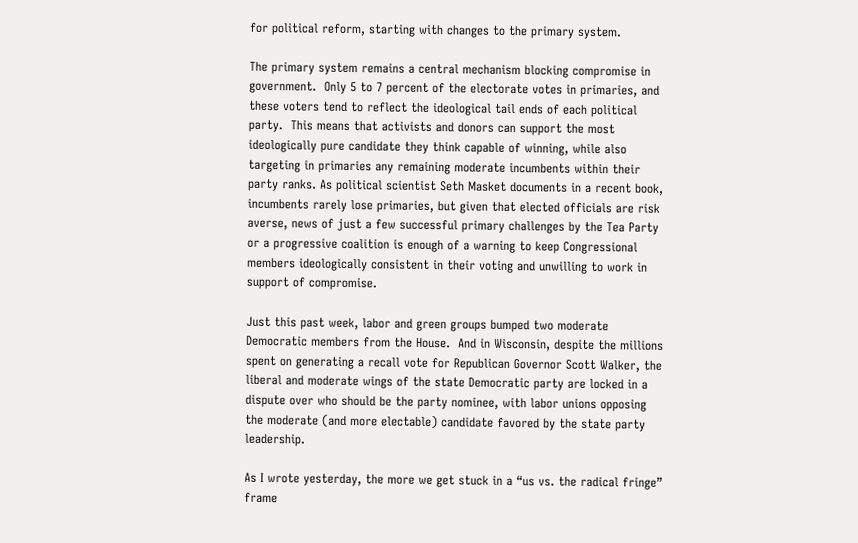for political reform, starting with changes to the primary system.

The primary system remains a central mechanism blocking compromise in government.  Only 5 to 7 percent of the electorate votes in primaries, and these voters tend to reflect the ideological tail ends of each political party.  This means that activists and donors can support the most ideologically pure candidate they think capable of winning, while also targeting in primaries any remaining moderate incumbents within their party ranks. As political scientist Seth Masket documents in a recent book, incumbents rarely lose primaries, but given that elected officials are risk averse, news of just a few successful primary challenges by the Tea Party or a progressive coalition is enough of a warning to keep Congressional members ideologically consistent in their voting and unwilling to work in support of compromise.

Just this past week, labor and green groups bumped two moderate Democratic members from the House.  And in Wisconsin, despite the millions spent on generating a recall vote for Republican Governor Scott Walker, the liberal and moderate wings of the state Democratic party are locked in a dispute over who should be the party nominee, with labor unions opposing the moderate (and more electable) candidate favored by the state party leadership.

As I wrote yesterday, the more we get stuck in a “us vs. the radical fringe” frame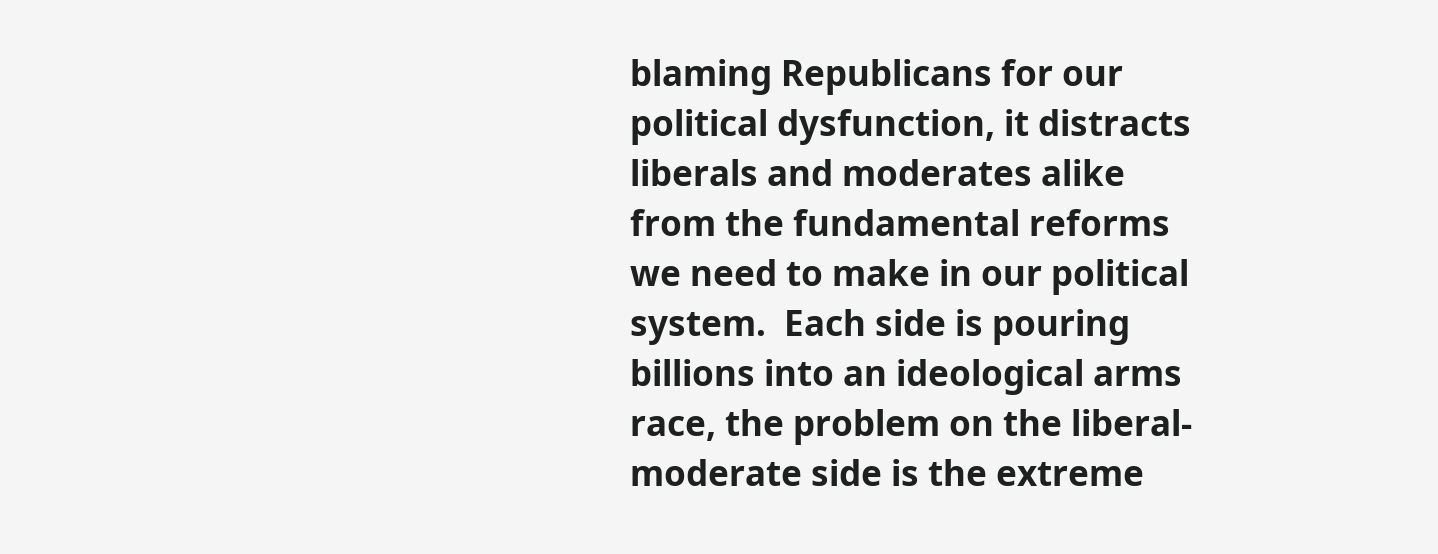blaming Republicans for our political dysfunction, it distracts liberals and moderates alike from the fundamental reforms we need to make in our political system.  Each side is pouring  billions into an ideological arms race, the problem on the liberal-moderate side is the extreme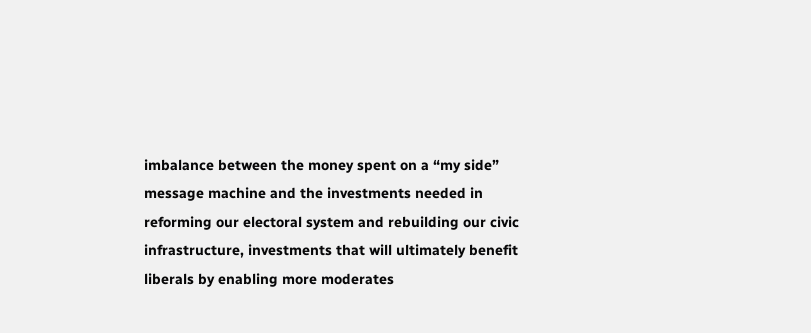imbalance between the money spent on a “my side” message machine and the investments needed in reforming our electoral system and rebuilding our civic infrastructure, investments that will ultimately benefit liberals by enabling more moderates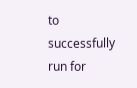to successfully run for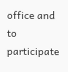office and to participate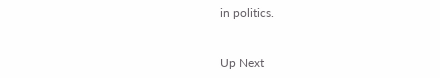in politics.


Up Next